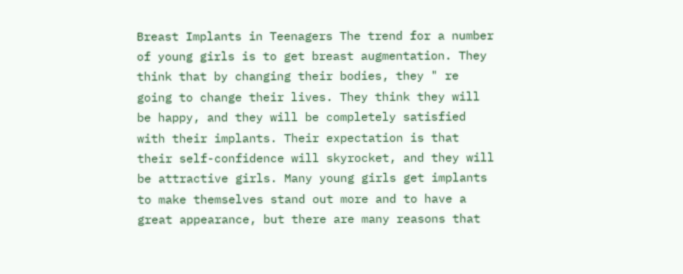Breast Implants in Teenagers The trend for a number of young girls is to get breast augmentation. They think that by changing their bodies, they " re going to change their lives. They think they will be happy, and they will be completely satisfied with their implants. Their expectation is that their self-confidence will skyrocket, and they will be attractive girls. Many young girls get implants to make themselves stand out more and to have a great appearance, but there are many reasons that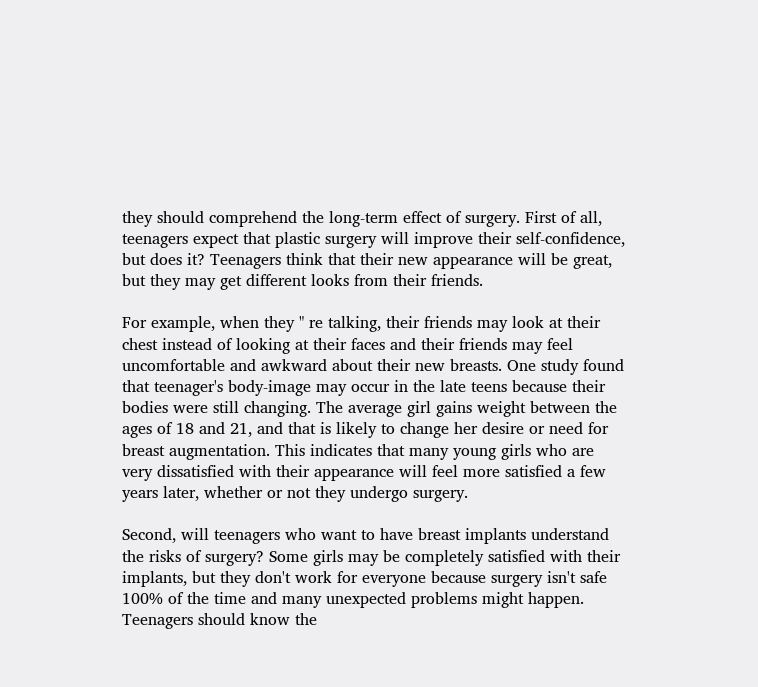they should comprehend the long-term effect of surgery. First of all, teenagers expect that plastic surgery will improve their self-confidence, but does it? Teenagers think that their new appearance will be great, but they may get different looks from their friends.

For example, when they " re talking, their friends may look at their chest instead of looking at their faces and their friends may feel uncomfortable and awkward about their new breasts. One study found that teenager's body-image may occur in the late teens because their bodies were still changing. The average girl gains weight between the ages of 18 and 21, and that is likely to change her desire or need for breast augmentation. This indicates that many young girls who are very dissatisfied with their appearance will feel more satisfied a few years later, whether or not they undergo surgery.

Second, will teenagers who want to have breast implants understand the risks of surgery? Some girls may be completely satisfied with their implants, but they don't work for everyone because surgery isn't safe 100% of the time and many unexpected problems might happen. Teenagers should know the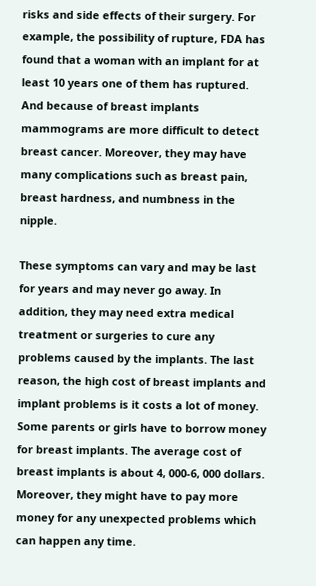risks and side effects of their surgery. For example, the possibility of rupture, FDA has found that a woman with an implant for at least 10 years one of them has ruptured. And because of breast implants mammograms are more difficult to detect breast cancer. Moreover, they may have many complications such as breast pain, breast hardness, and numbness in the nipple.

These symptoms can vary and may be last for years and may never go away. In addition, they may need extra medical treatment or surgeries to cure any problems caused by the implants. The last reason, the high cost of breast implants and implant problems is it costs a lot of money. Some parents or girls have to borrow money for breast implants. The average cost of breast implants is about 4, 000-6, 000 dollars. Moreover, they might have to pay more money for any unexpected problems which can happen any time.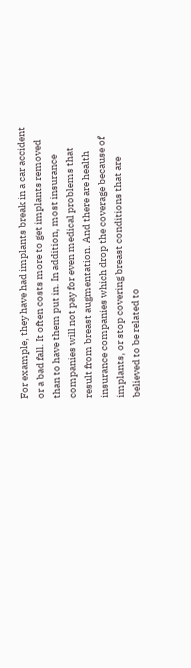For example, they have had implants break in a car accident or a bad fall. It often costs more to get implants removed than to have them put in. In addition, most insurance companies will not pay for even medical problems that result from breast augmentation. And there are health insurance companies which drop the coverage because of implants, or stop covering breast conditions that are believed to be related to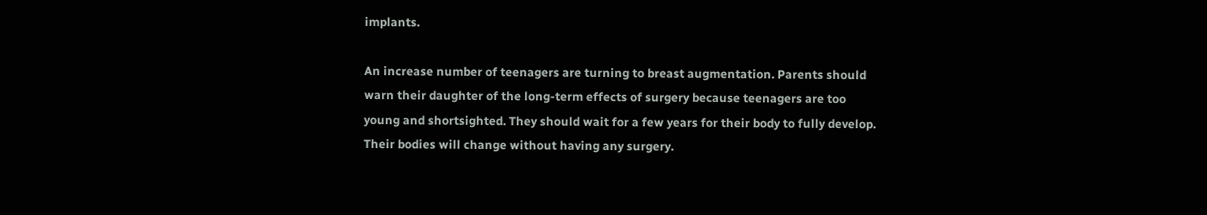implants.

An increase number of teenagers are turning to breast augmentation. Parents should warn their daughter of the long-term effects of surgery because teenagers are too young and shortsighted. They should wait for a few years for their body to fully develop. Their bodies will change without having any surgery.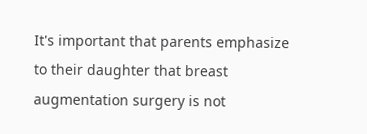It's important that parents emphasize to their daughter that breast augmentation surgery is not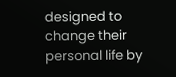designed to change their personal life by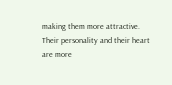making them more attractive. Their personality and their heart are more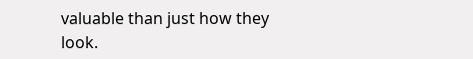valuable than just how they look.